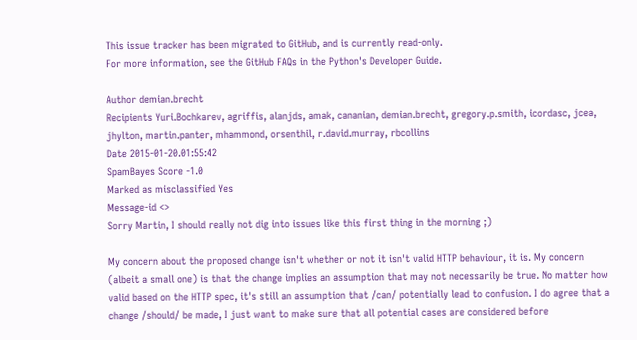This issue tracker has been migrated to GitHub, and is currently read-only.
For more information, see the GitHub FAQs in the Python's Developer Guide.

Author demian.brecht
Recipients Yuri.Bochkarev, agriffis, alanjds, amak, cananian, demian.brecht, gregory.p.smith, icordasc, jcea, jhylton, martin.panter, mhammond, orsenthil, r.david.murray, rbcollins
Date 2015-01-20.01:55:42
SpamBayes Score -1.0
Marked as misclassified Yes
Message-id <>
Sorry Martin, I should really not dig into issues like this first thing in the morning ;)

My concern about the proposed change isn't whether or not it isn't valid HTTP behaviour, it is. My concern (albeit a small one) is that the change implies an assumption that may not necessarily be true. No matter how valid based on the HTTP spec, it's still an assumption that /can/ potentially lead to confusion. I do agree that a change /should/ be made, I just want to make sure that all potential cases are considered before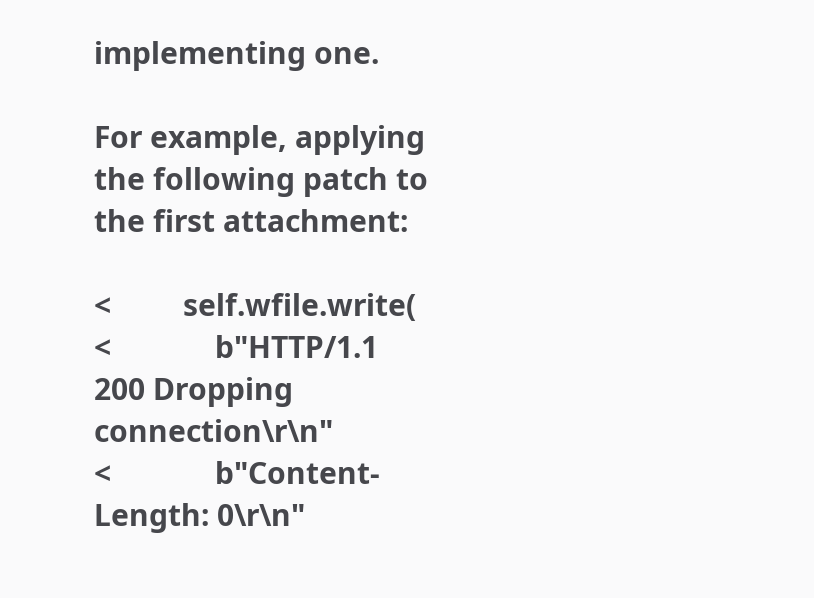implementing one.

For example, applying the following patch to the first attachment:

<         self.wfile.write(
<             b"HTTP/1.1 200 Dropping connection\r\n"
<             b"Content-Length: 0\r\n"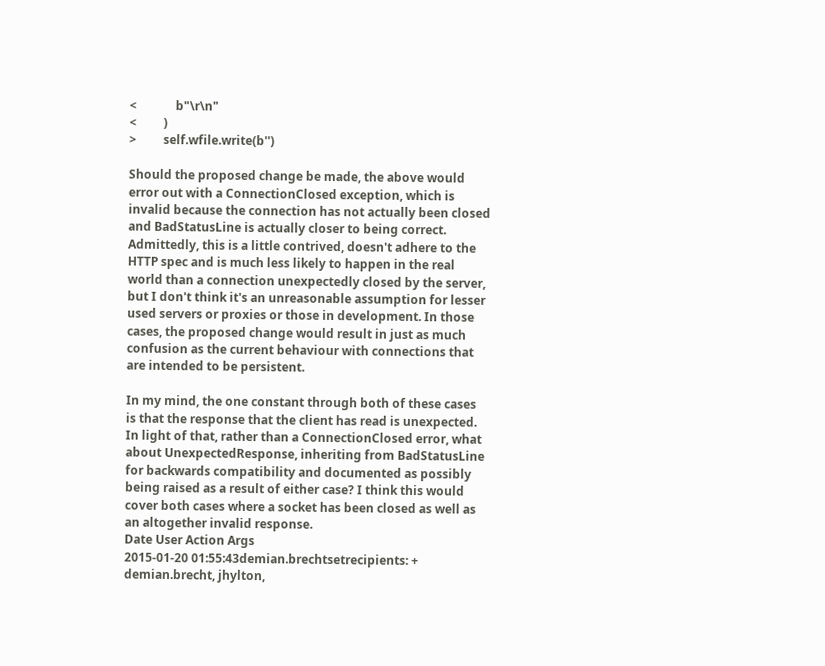<             b"\r\n"
<         )
>         self.wfile.write(b'')

Should the proposed change be made, the above would error out with a ConnectionClosed exception, which is invalid because the connection has not actually been closed and BadStatusLine is actually closer to being correct. Admittedly, this is a little contrived, doesn't adhere to the HTTP spec and is much less likely to happen in the real world than a connection unexpectedly closed by the server, but I don't think it's an unreasonable assumption for lesser used servers or proxies or those in development. In those cases, the proposed change would result in just as much confusion as the current behaviour with connections that are intended to be persistent.

In my mind, the one constant through both of these cases is that the response that the client has read is unexpected. In light of that, rather than a ConnectionClosed error, what about UnexpectedResponse, inheriting from BadStatusLine for backwards compatibility and documented as possibly being raised as a result of either case? I think this would cover both cases where a socket has been closed as well as an altogether invalid response.
Date User Action Args
2015-01-20 01:55:43demian.brechtsetrecipients: + demian.brecht, jhylton,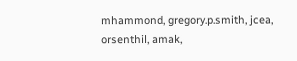mhammond, gregory.p.smith, jcea, orsenthil, amak,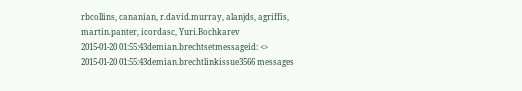rbcollins, cananian, r.david.murray, alanjds, agriffis, martin.panter, icordasc, Yuri.Bochkarev
2015-01-20 01:55:43demian.brechtsetmessageid: <>
2015-01-20 01:55:43demian.brechtlinkissue3566 messages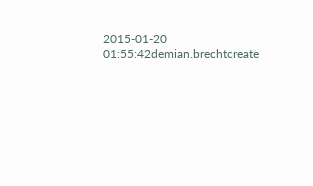2015-01-20 01:55:42demian.brechtcreate